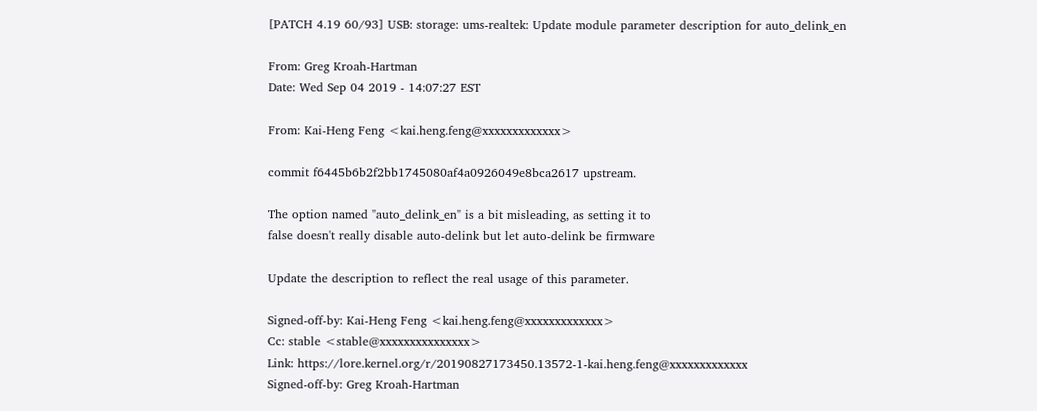[PATCH 4.19 60/93] USB: storage: ums-realtek: Update module parameter description for auto_delink_en

From: Greg Kroah-Hartman
Date: Wed Sep 04 2019 - 14:07:27 EST

From: Kai-Heng Feng <kai.heng.feng@xxxxxxxxxxxxx>

commit f6445b6b2f2bb1745080af4a0926049e8bca2617 upstream.

The option named "auto_delink_en" is a bit misleading, as setting it to
false doesn't really disable auto-delink but let auto-delink be firmware

Update the description to reflect the real usage of this parameter.

Signed-off-by: Kai-Heng Feng <kai.heng.feng@xxxxxxxxxxxxx>
Cc: stable <stable@xxxxxxxxxxxxxxx>
Link: https://lore.kernel.org/r/20190827173450.13572-1-kai.heng.feng@xxxxxxxxxxxxx
Signed-off-by: Greg Kroah-Hartman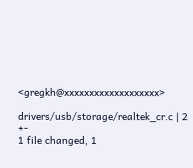<gregkh@xxxxxxxxxxxxxxxxxxx>

drivers/usb/storage/realtek_cr.c | 2 +-
1 file changed, 1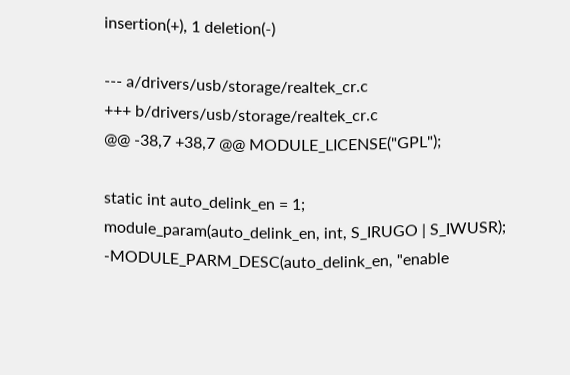insertion(+), 1 deletion(-)

--- a/drivers/usb/storage/realtek_cr.c
+++ b/drivers/usb/storage/realtek_cr.c
@@ -38,7 +38,7 @@ MODULE_LICENSE("GPL");

static int auto_delink_en = 1;
module_param(auto_delink_en, int, S_IRUGO | S_IWUSR);
-MODULE_PARM_DESC(auto_delink_en, "enable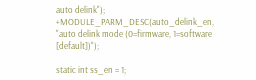auto delink");
+MODULE_PARM_DESC(auto_delink_en, "auto delink mode (0=firmware, 1=software [default])");

static int ss_en = 1;